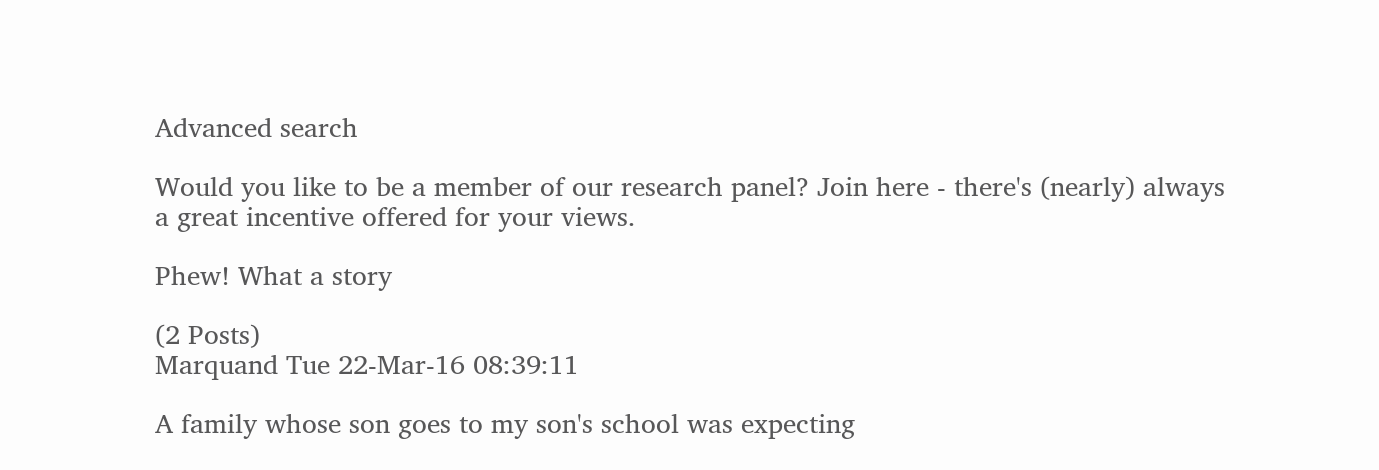Advanced search

Would you like to be a member of our research panel? Join here - there's (nearly) always a great incentive offered for your views.

Phew! What a story

(2 Posts)
Marquand Tue 22-Mar-16 08:39:11

A family whose son goes to my son's school was expecting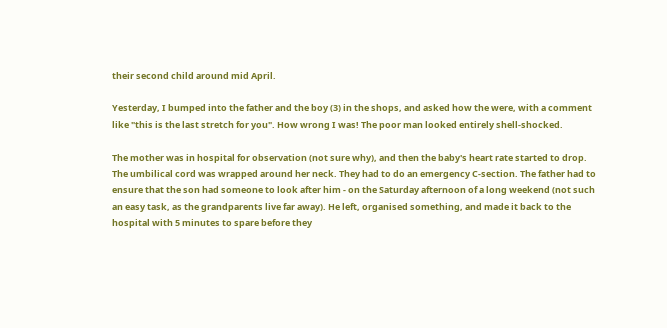their second child around mid April.

Yesterday, I bumped into the father and the boy (3) in the shops, and asked how the were, with a comment like "this is the last stretch for you". How wrong I was! The poor man looked entirely shell-shocked.

The mother was in hospital for observation (not sure why), and then the baby's heart rate started to drop. The umbilical cord was wrapped around her neck. They had to do an emergency C-section. The father had to ensure that the son had someone to look after him - on the Saturday afternoon of a long weekend (not such an easy task, as the grandparents live far away). He left, organised something, and made it back to the hospital with 5 minutes to spare before they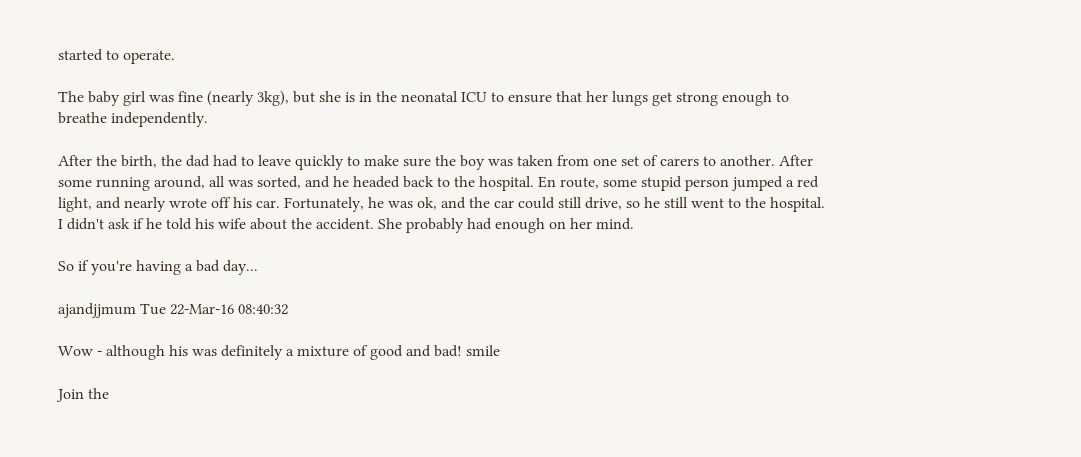started to operate.

The baby girl was fine (nearly 3kg), but she is in the neonatal ICU to ensure that her lungs get strong enough to breathe independently.

After the birth, the dad had to leave quickly to make sure the boy was taken from one set of carers to another. After some running around, all was sorted, and he headed back to the hospital. En route, some stupid person jumped a red light, and nearly wrote off his car. Fortunately, he was ok, and the car could still drive, so he still went to the hospital. I didn't ask if he told his wife about the accident. She probably had enough on her mind.

So if you're having a bad day...

ajandjjmum Tue 22-Mar-16 08:40:32

Wow - although his was definitely a mixture of good and bad! smile

Join the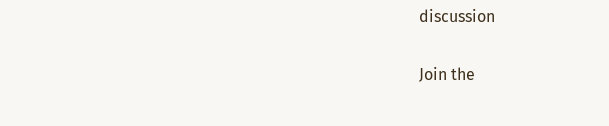discussion

Join the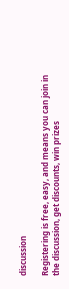discussion

Registering is free, easy, and means you can join in the discussion, get discounts, win prizes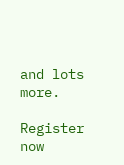and lots more.

Register now